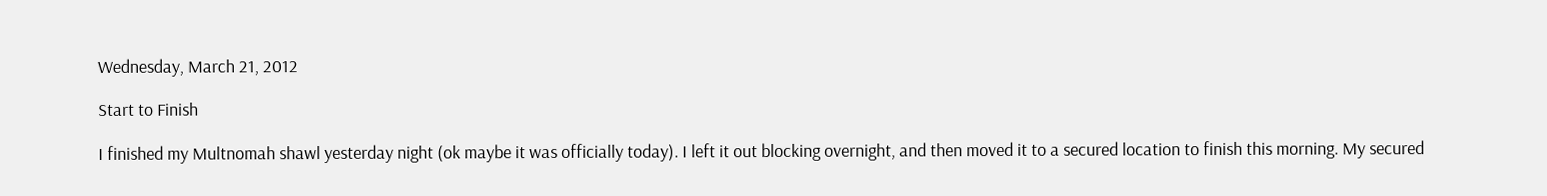Wednesday, March 21, 2012

Start to Finish

I finished my Multnomah shawl yesterday night (ok maybe it was officially today). I left it out blocking overnight, and then moved it to a secured location to finish this morning. My secured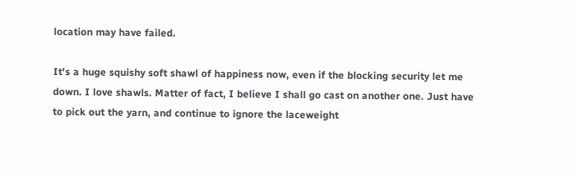location may have failed.

It's a huge squishy soft shawl of happiness now, even if the blocking security let me down. I love shawls. Matter of fact, I believe I shall go cast on another one. Just have to pick out the yarn, and continue to ignore the laceweight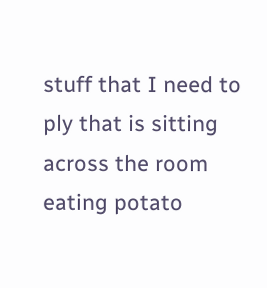stuff that I need to ply that is sitting across the room eating potato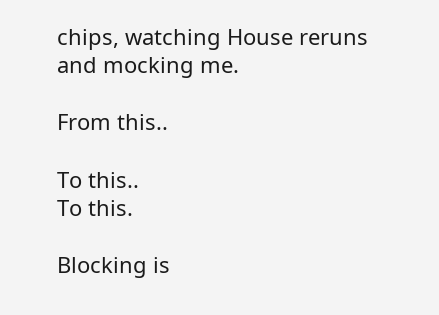chips, watching House reruns and mocking me.

From this..

To this..
To this.

Blocking is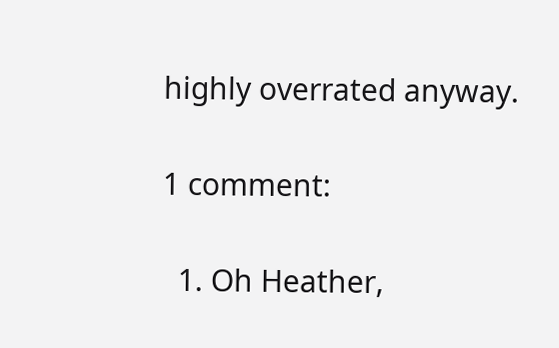highly overrated anyway.

1 comment:

  1. Oh Heather,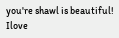you're shawl is beautiful! Ilove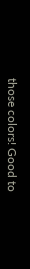those colors! Good to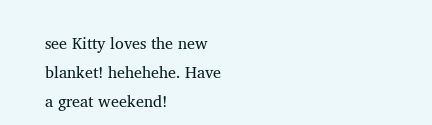see Kitty loves the new blanket! hehehehe. Have a great weekend!